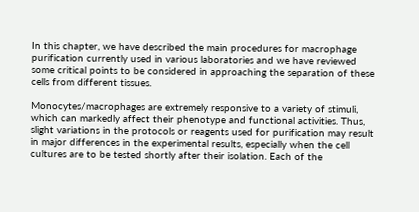In this chapter, we have described the main procedures for macrophage purification currently used in various laboratories and we have reviewed some critical points to be considered in approaching the separation of these cells from different tissues.

Monocytes/macrophages are extremely responsive to a variety of stimuli, which can markedly affect their phenotype and functional activities. Thus, slight variations in the protocols or reagents used for purification may result in major differences in the experimental results, especially when the cell cultures are to be tested shortly after their isolation. Each of the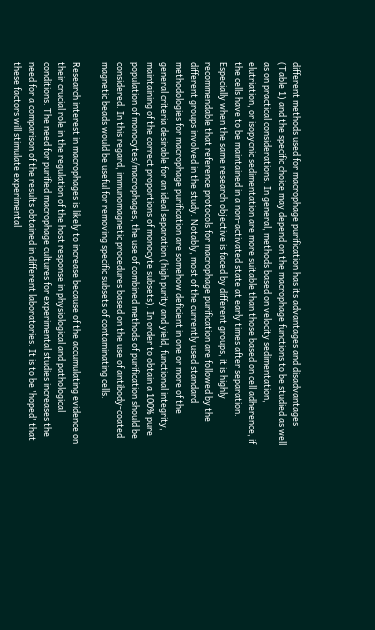different methods used for macrophage purification has its advantages and disadvantages (Table 1) and the specific choice may depend on the macrophage functions to be studied as well as on practical considerations. In general, methods based on velocity sedimentation, elutriation, or isopycnic sedimentation are more suitable than those based on cell adherence, if the cells have to be maintained in a non-activated state at early times after separation. Especially when the same research objective is faced by different groups, it is highly recommendable that reference protocols for macrophage purification are followed by the different groups involved in the study. Notably, most of the currently used standard methodologies for macrophage purification are somehow deficient in one or more of the general criteria desirable for an ideal separation (high purity and yield, functional integrity, maintaining of the correct proportions of monocyte subsets). In order to obtain a 100% pure population of monocytes/macrophages, the use of combined methods of purification should be considered. In this regard, immunomagnetic procedures based on the use of antibody-coated magnetic beads would be useful for removing specific subsets of contaminating cells.

Research interest in macrophages is likely to increase because of the accumulating evidence on their crucial role in the regulation of the host response in physiological and pathological conditions. The need for purified macrophage cultures for experimental studies increases the need for a comparison of the results obtained in different laboratories. It is to be 'hoped' that these factors will stimulate experimental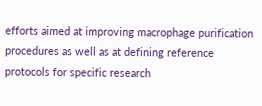efforts aimed at improving macrophage purification procedures as well as at defining reference protocols for specific research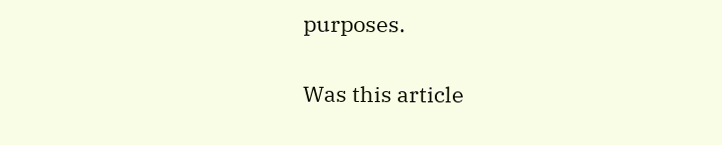purposes.

Was this article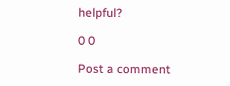helpful?

0 0

Post a comment